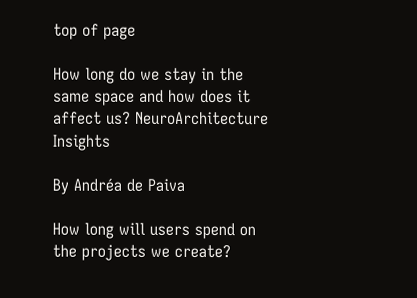top of page

How long do we stay in the same space and how does it affect us? NeuroArchitecture Insights

By Andréa de Paiva

How long will users spend on the projects we create?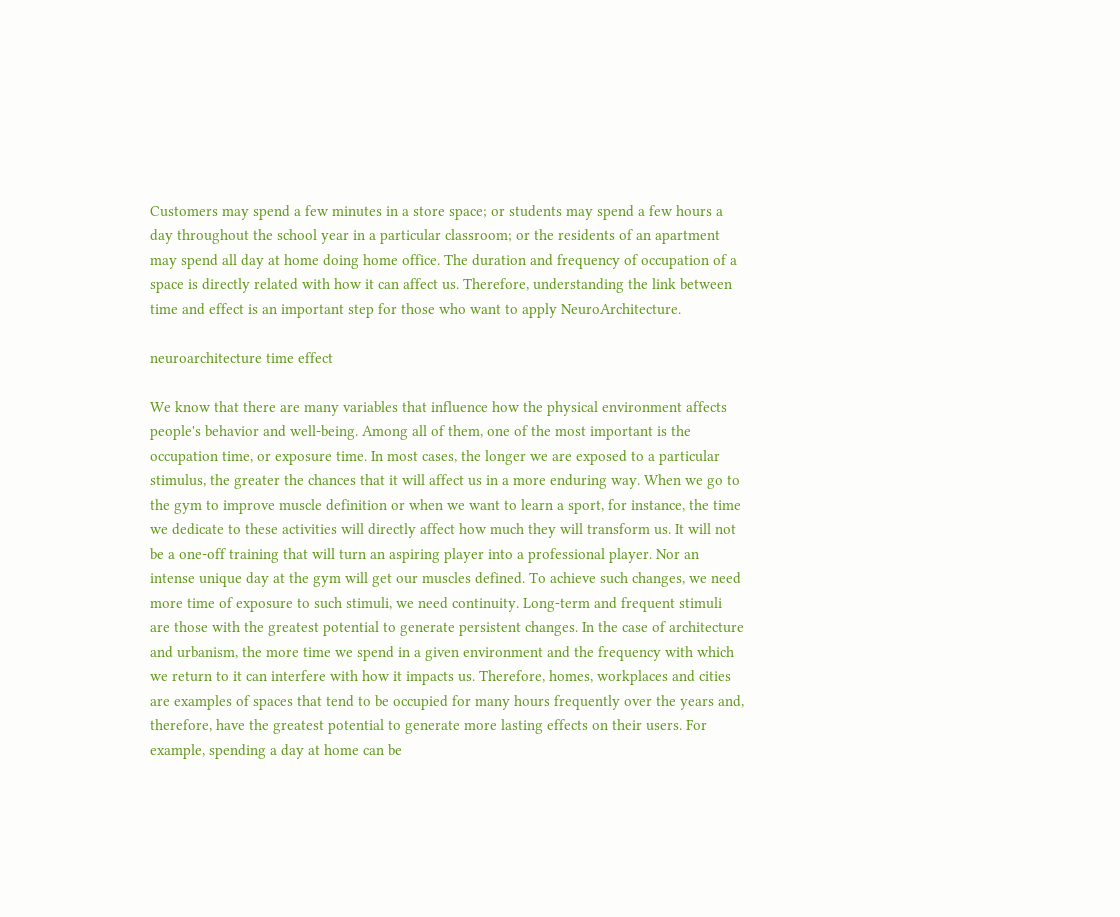Customers may spend a few minutes in a store space; or students may spend a few hours a day throughout the school year in a particular classroom; or the residents of an apartment may spend all day at home doing home office. The duration and frequency of occupation of a space is directly related with how it can affect us. Therefore, understanding the link between time and effect is an important step for those who want to apply NeuroArchitecture.

neuroarchitecture time effect

We know that there are many variables that influence how the physical environment affects people's behavior and well-being. Among all of them, one of the most important is the occupation time, or exposure time. In most cases, the longer we are exposed to a particular stimulus, the greater the chances that it will affect us in a more enduring way. When we go to the gym to improve muscle definition or when we want to learn a sport, for instance, the time we dedicate to these activities will directly affect how much they will transform us. It will not be a one-off training that will turn an aspiring player into a professional player. Nor an intense unique day at the gym will get our muscles defined. To achieve such changes, we need more time of exposure to such stimuli, we need continuity. Long-term and frequent stimuli are those with the greatest potential to generate persistent changes. In the case of architecture and urbanism, the more time we spend in a given environment and the frequency with which we return to it can interfere with how it impacts us. Therefore, homes, workplaces and cities are examples of spaces that tend to be occupied for many hours frequently over the years and, therefore, have the greatest potential to generate more lasting effects on their users. For example, spending a day at home can be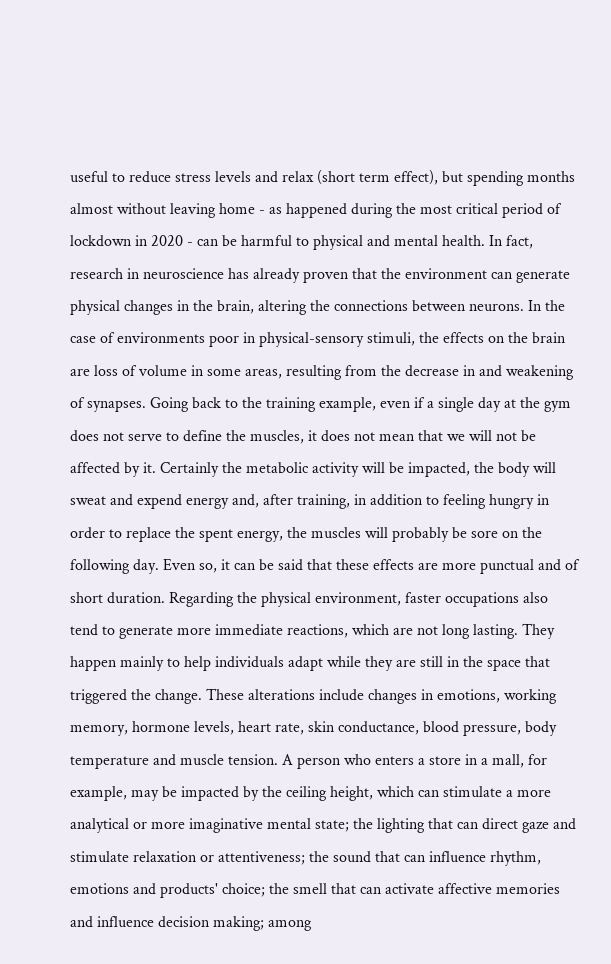useful to reduce stress levels and relax (short term effect), but spending months almost without leaving home - as happened during the most critical period of lockdown in 2020 - can be harmful to physical and mental health. In fact, research in neuroscience has already proven that the environment can generate physical changes in the brain, altering the connections between neurons. In the case of environments poor in physical-sensory stimuli, the effects on the brain are loss of volume in some areas, resulting from the decrease in and weakening of synapses. Going back to the training example, even if a single day at the gym does not serve to define the muscles, it does not mean that we will not be affected by it. Certainly the metabolic activity will be impacted, the body will sweat and expend energy and, after training, in addition to feeling hungry in order to replace the spent energy, the muscles will probably be sore on the following day. Even so, it can be said that these effects are more punctual and of short duration. Regarding the physical environment, faster occupations also tend to generate more immediate reactions, which are not long lasting. They happen mainly to help individuals adapt while they are still in the space that triggered the change. These alterations include changes in emotions, working memory, hormone levels, heart rate, skin conductance, blood pressure, body temperature and muscle tension. A person who enters a store in a mall, for example, may be impacted by the ceiling height, which can stimulate a more analytical or more imaginative mental state; the lighting that can direct gaze and stimulate relaxation or attentiveness; the sound that can influence rhythm, emotions and products' choice; the smell that can activate affective memories and influence decision making; among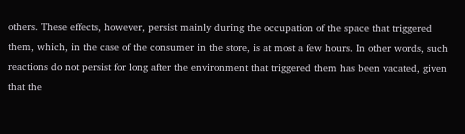others. These effects, however, persist mainly during the occupation of the space that triggered them, which, in the case of the consumer in the store, is at most a few hours. In other words, such reactions do not persist for long after the environment that triggered them has been vacated, given that the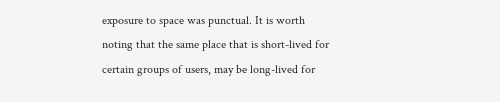exposure to space was punctual. It is worth noting that the same place that is short-lived for certain groups of users, may be long-lived for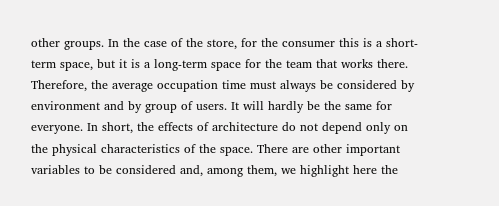other groups. In the case of the store, for the consumer this is a short-term space, but it is a long-term space for the team that works there. Therefore, the average occupation time must always be considered by environment and by group of users. It will hardly be the same for everyone. In short, the effects of architecture do not depend only on the physical characteristics of the space. There are other important variables to be considered and, among them, we highlight here the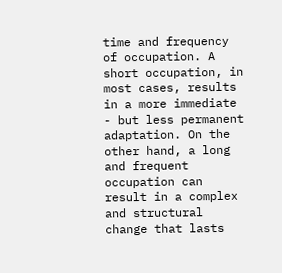time and frequency of occupation. A short occupation, in most cases, results in a more immediate - but less permanent adaptation. On the other hand, a long and frequent occupation can result in a complex and structural change that lasts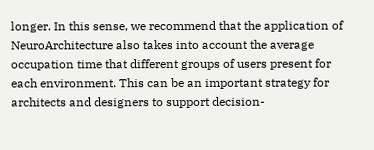longer. In this sense, we recommend that the application of NeuroArchitecture also takes into account the average occupation time that different groups of users present for each environment. This can be an important strategy for architects and designers to support decision-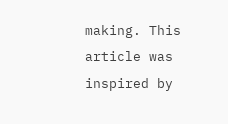making. This article was inspired by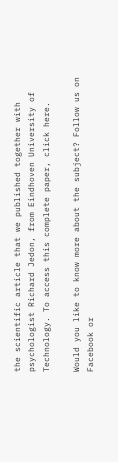the scientific article that we published together with psychologist Richard Jedon, from Eindhoven University of Technology. To access this complete paper, click here.

Would you like to know more about the subject? Follow us on Facebook or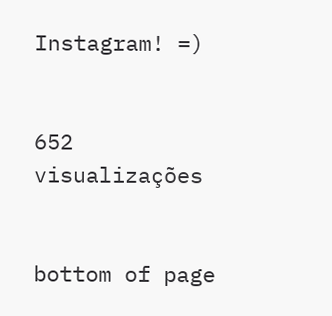Instagram! =)


652 visualizações


bottom of page